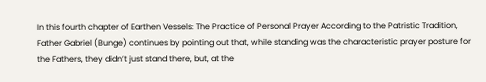In this fourth chapter of Earthen Vessels: The Practice of Personal Prayer According to the Patristic Tradition, Father Gabriel (Bunge) continues by pointing out that, while standing was the characteristic prayer posture for the Fathers, they didn’t just stand there, but, at the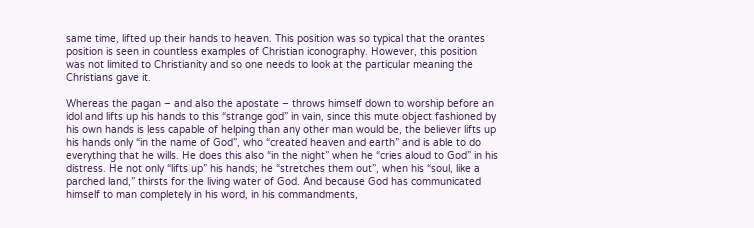same time, lifted up their hands to heaven. This position was so typical that the orantes position is seen in countless examples of Christian iconography. However, this position was not limited to Christianity and so one needs to look at the particular meaning the Christians gave it.

Whereas the pagan – and also the apostate – throws himself down to worship before an idol and lifts up his hands to this “strange god” in vain, since this mute object fashioned by his own hands is less capable of helping than any other man would be, the believer lifts up his hands only “in the name of God”, who “created heaven and earth” and is able to do everything that he wills. He does this also “in the night” when he “cries aloud to God” in his distress. He not only “lifts up” his hands; he “stretches them out”, when his “soul, like a parched land,” thirsts for the living water of God. And because God has communicated himself to man completely in his word, in his commandments,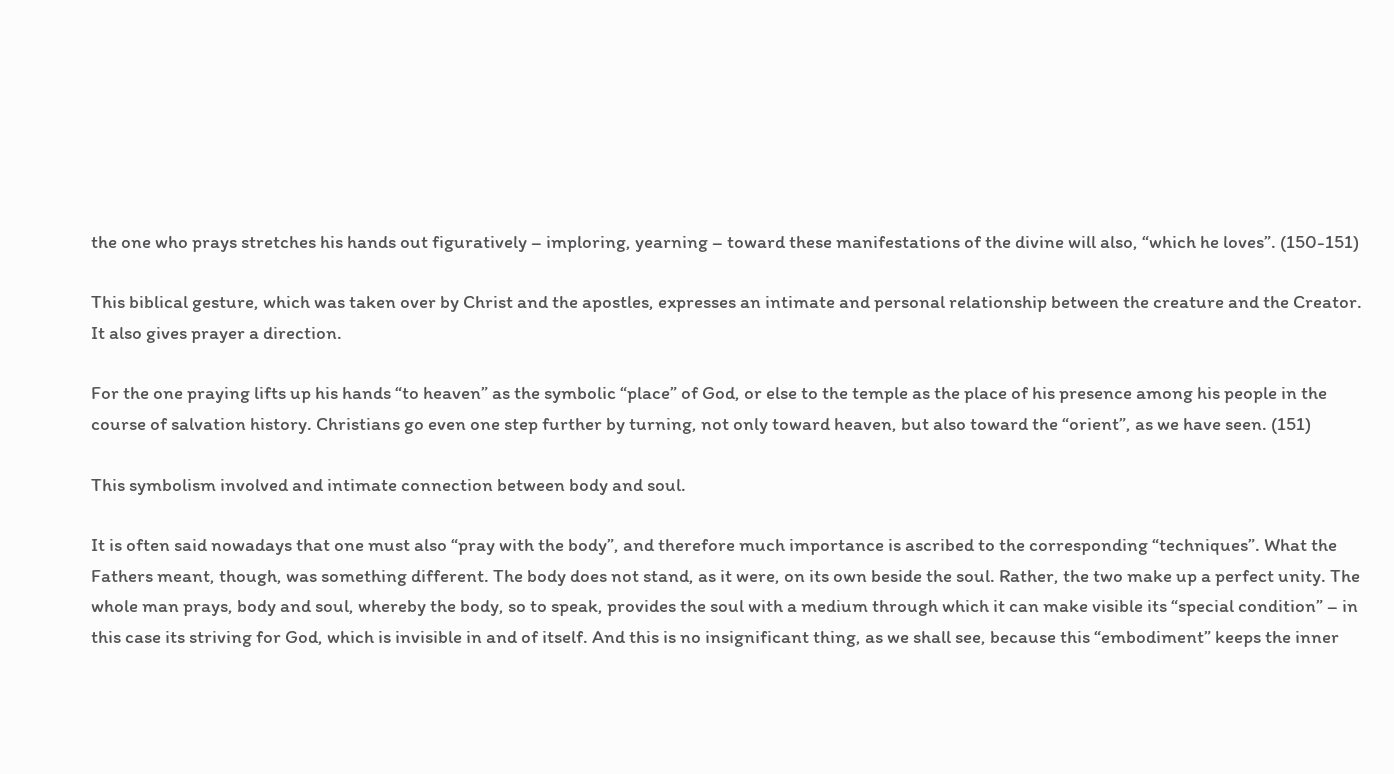the one who prays stretches his hands out figuratively – imploring, yearning – toward these manifestations of the divine will also, “which he loves”. (150-151)

This biblical gesture, which was taken over by Christ and the apostles, expresses an intimate and personal relationship between the creature and the Creator. It also gives prayer a direction.

For the one praying lifts up his hands “to heaven” as the symbolic “place” of God, or else to the temple as the place of his presence among his people in the course of salvation history. Christians go even one step further by turning, not only toward heaven, but also toward the “orient”, as we have seen. (151)

This symbolism involved and intimate connection between body and soul.

It is often said nowadays that one must also “pray with the body”, and therefore much importance is ascribed to the corresponding “techniques”. What the Fathers meant, though, was something different. The body does not stand, as it were, on its own beside the soul. Rather, the two make up a perfect unity. The whole man prays, body and soul, whereby the body, so to speak, provides the soul with a medium through which it can make visible its “special condition” – in this case its striving for God, which is invisible in and of itself. And this is no insignificant thing, as we shall see, because this “embodiment” keeps the inner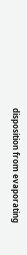disposition from evaporating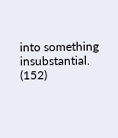into something insubstantial. (152)